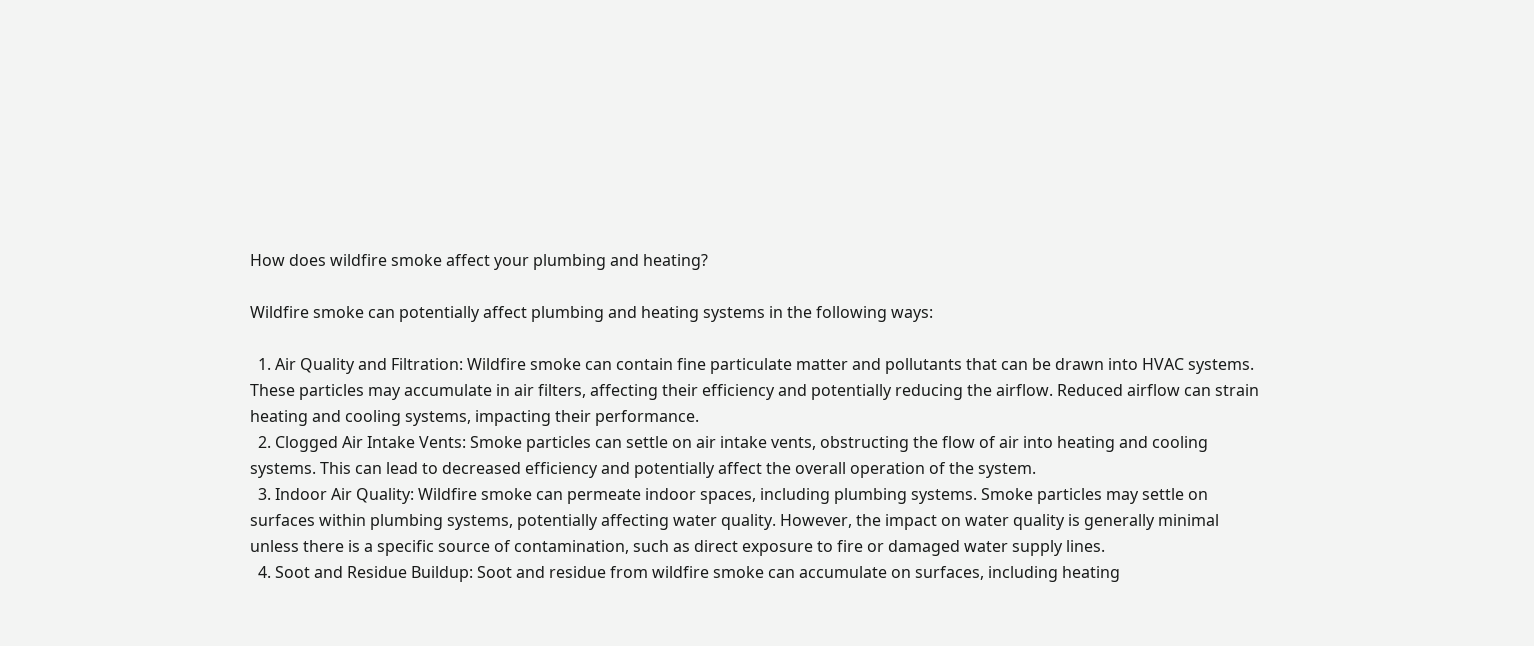How does wildfire smoke affect your plumbing and heating?

Wildfire smoke can potentially affect plumbing and heating systems in the following ways:

  1. Air Quality and Filtration: Wildfire smoke can contain fine particulate matter and pollutants that can be drawn into HVAC systems. These particles may accumulate in air filters, affecting their efficiency and potentially reducing the airflow. Reduced airflow can strain heating and cooling systems, impacting their performance.
  2. Clogged Air Intake Vents: Smoke particles can settle on air intake vents, obstructing the flow of air into heating and cooling systems. This can lead to decreased efficiency and potentially affect the overall operation of the system.
  3. Indoor Air Quality: Wildfire smoke can permeate indoor spaces, including plumbing systems. Smoke particles may settle on surfaces within plumbing systems, potentially affecting water quality. However, the impact on water quality is generally minimal unless there is a specific source of contamination, such as direct exposure to fire or damaged water supply lines.
  4. Soot and Residue Buildup: Soot and residue from wildfire smoke can accumulate on surfaces, including heating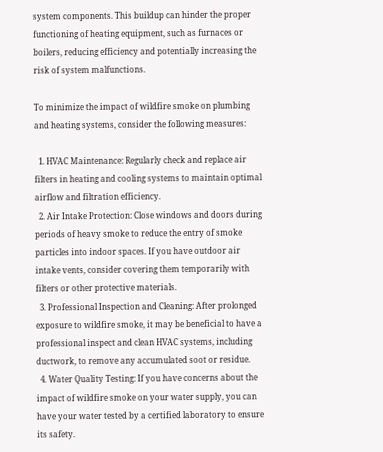system components. This buildup can hinder the proper functioning of heating equipment, such as furnaces or boilers, reducing efficiency and potentially increasing the risk of system malfunctions.

To minimize the impact of wildfire smoke on plumbing and heating systems, consider the following measures:

  1. HVAC Maintenance: Regularly check and replace air filters in heating and cooling systems to maintain optimal airflow and filtration efficiency.
  2. Air Intake Protection: Close windows and doors during periods of heavy smoke to reduce the entry of smoke particles into indoor spaces. If you have outdoor air intake vents, consider covering them temporarily with filters or other protective materials.
  3. Professional Inspection and Cleaning: After prolonged exposure to wildfire smoke, it may be beneficial to have a professional inspect and clean HVAC systems, including ductwork, to remove any accumulated soot or residue.
  4. Water Quality Testing: If you have concerns about the impact of wildfire smoke on your water supply, you can have your water tested by a certified laboratory to ensure its safety.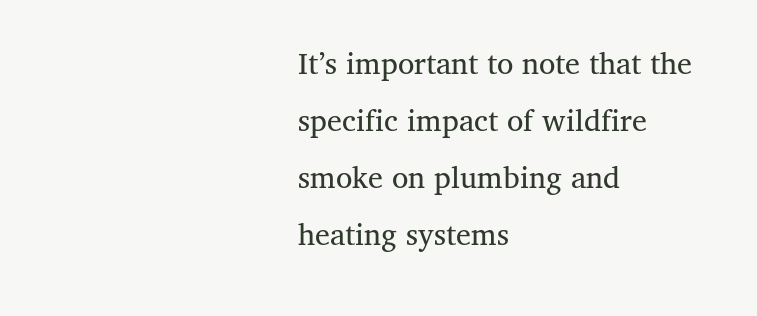It’s important to note that the specific impact of wildfire smoke on plumbing and heating systems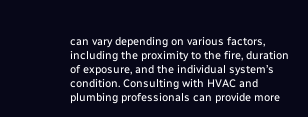can vary depending on various factors, including the proximity to the fire, duration of exposure, and the individual system’s condition. Consulting with HVAC and plumbing professionals can provide more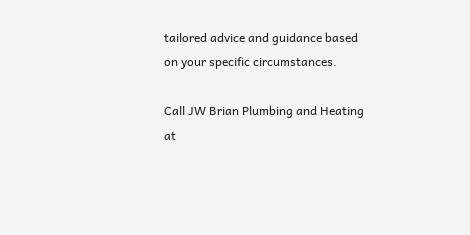tailored advice and guidance based on your specific circumstances.

Call JW Brian Plumbing and Heating at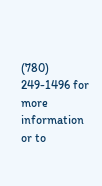(780) 249-1496 for more information or to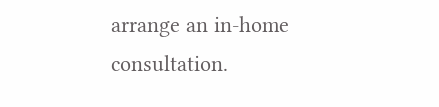arrange an in-home consultation.